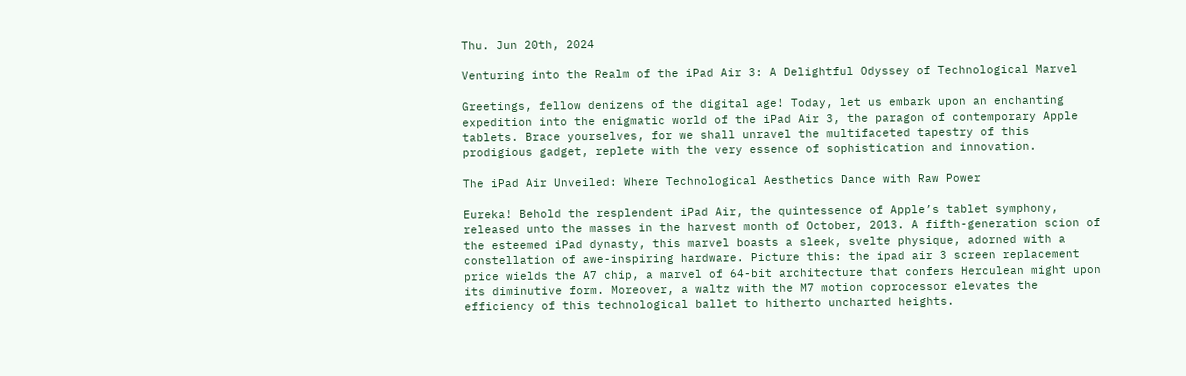Thu. Jun 20th, 2024

Venturing into the Realm of the iPad Air 3: A Delightful Odyssey of Technological Marvel

Greetings, fellow denizens of the digital age! Today, let us embark upon an enchanting expedition into the enigmatic world of the iPad Air 3, the paragon of contemporary Apple tablets. Brace yourselves, for we shall unravel the multifaceted tapestry of this prodigious gadget, replete with the very essence of sophistication and innovation.

The iPad Air Unveiled: Where Technological Aesthetics Dance with Raw Power

Eureka! Behold the resplendent iPad Air, the quintessence of Apple’s tablet symphony, released unto the masses in the harvest month of October, 2013. A fifth-generation scion of the esteemed iPad dynasty, this marvel boasts a sleek, svelte physique, adorned with a constellation of awe-inspiring hardware. Picture this: the ipad air 3 screen replacement price wields the A7 chip, a marvel of 64-bit architecture that confers Herculean might upon its diminutive form. Moreover, a waltz with the M7 motion coprocessor elevates the efficiency of this technological ballet to hitherto uncharted heights.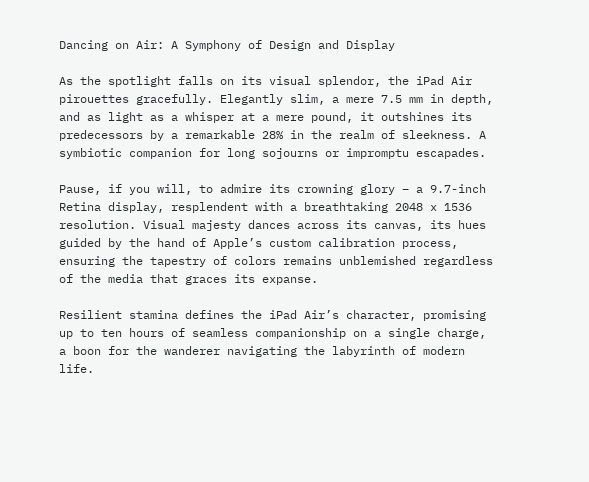Dancing on Air: A Symphony of Design and Display

As the spotlight falls on its visual splendor, the iPad Air pirouettes gracefully. Elegantly slim, a mere 7.5 mm in depth, and as light as a whisper at a mere pound, it outshines its predecessors by a remarkable 28% in the realm of sleekness. A symbiotic companion for long sojourns or impromptu escapades.

Pause, if you will, to admire its crowning glory – a 9.7-inch Retina display, resplendent with a breathtaking 2048 x 1536 resolution. Visual majesty dances across its canvas, its hues guided by the hand of Apple’s custom calibration process, ensuring the tapestry of colors remains unblemished regardless of the media that graces its expanse.

Resilient stamina defines the iPad Air’s character, promising up to ten hours of seamless companionship on a single charge, a boon for the wanderer navigating the labyrinth of modern life.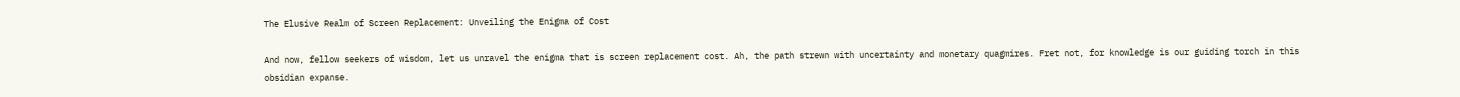The Elusive Realm of Screen Replacement: Unveiling the Enigma of Cost

And now, fellow seekers of wisdom, let us unravel the enigma that is screen replacement cost. Ah, the path strewn with uncertainty and monetary quagmires. Fret not, for knowledge is our guiding torch in this obsidian expanse.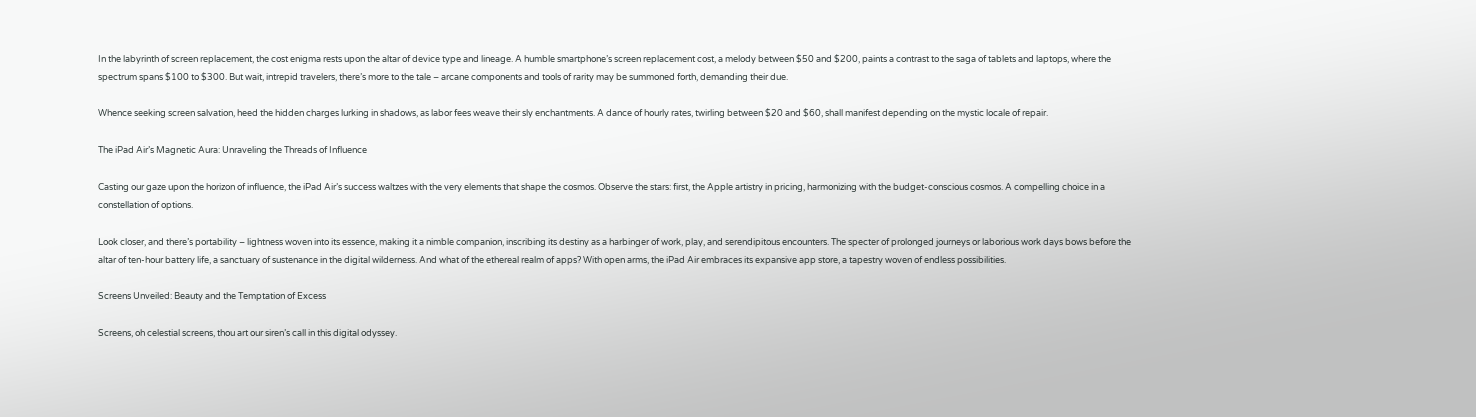In the labyrinth of screen replacement, the cost enigma rests upon the altar of device type and lineage. A humble smartphone’s screen replacement cost, a melody between $50 and $200, paints a contrast to the saga of tablets and laptops, where the spectrum spans $100 to $300. But wait, intrepid travelers, there’s more to the tale – arcane components and tools of rarity may be summoned forth, demanding their due.

Whence seeking screen salvation, heed the hidden charges lurking in shadows, as labor fees weave their sly enchantments. A dance of hourly rates, twirling between $20 and $60, shall manifest depending on the mystic locale of repair.

The iPad Air’s Magnetic Aura: Unraveling the Threads of Influence

Casting our gaze upon the horizon of influence, the iPad Air’s success waltzes with the very elements that shape the cosmos. Observe the stars: first, the Apple artistry in pricing, harmonizing with the budget-conscious cosmos. A compelling choice in a constellation of options.

Look closer, and there’s portability – lightness woven into its essence, making it a nimble companion, inscribing its destiny as a harbinger of work, play, and serendipitous encounters. The specter of prolonged journeys or laborious work days bows before the altar of ten-hour battery life, a sanctuary of sustenance in the digital wilderness. And what of the ethereal realm of apps? With open arms, the iPad Air embraces its expansive app store, a tapestry woven of endless possibilities.

Screens Unveiled: Beauty and the Temptation of Excess

Screens, oh celestial screens, thou art our siren’s call in this digital odyssey.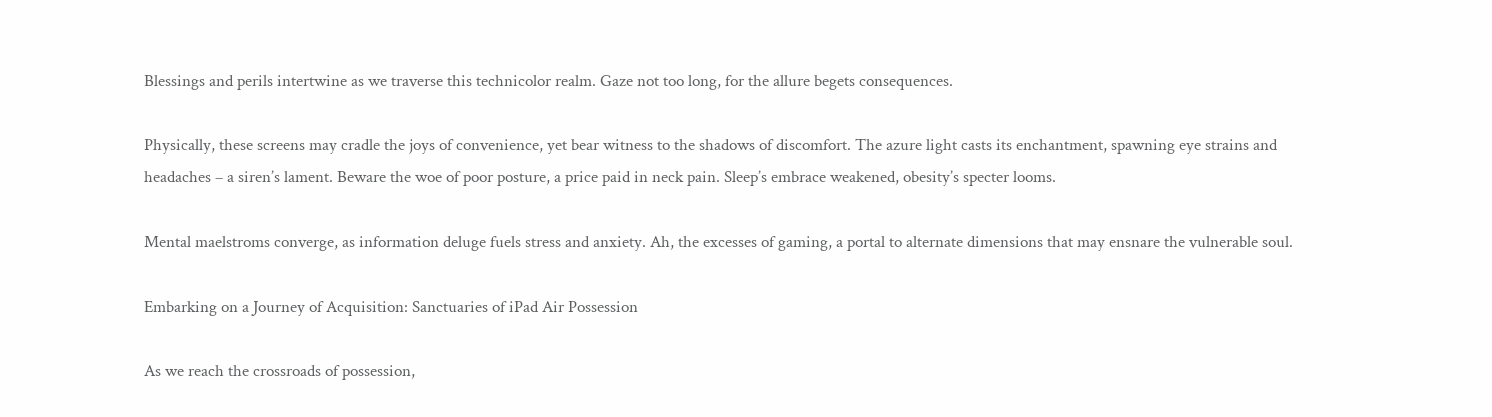Blessings and perils intertwine as we traverse this technicolor realm. Gaze not too long, for the allure begets consequences.

Physically, these screens may cradle the joys of convenience, yet bear witness to the shadows of discomfort. The azure light casts its enchantment, spawning eye strains and headaches – a siren’s lament. Beware the woe of poor posture, a price paid in neck pain. Sleep’s embrace weakened, obesity’s specter looms.

Mental maelstroms converge, as information deluge fuels stress and anxiety. Ah, the excesses of gaming, a portal to alternate dimensions that may ensnare the vulnerable soul.

Embarking on a Journey of Acquisition: Sanctuaries of iPad Air Possession

As we reach the crossroads of possession,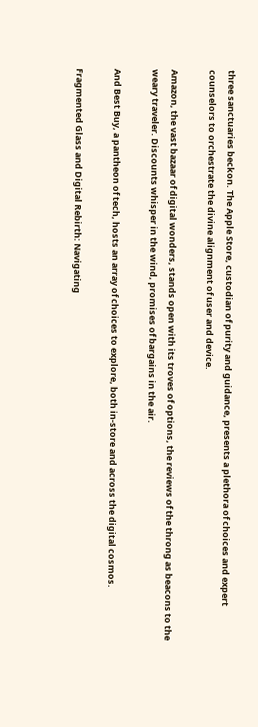three sanctuaries beckon. The Apple Store, custodian of purity and guidance, presents a plethora of choices and expert counselors to orchestrate the divine alignment of user and device.

Amazon, the vast bazaar of digital wonders, stands open with its troves of options, the reviews of the throng as beacons to the weary traveler. Discounts whisper in the wind, promises of bargains in the air.

And Best Buy, a pantheon of tech, hosts an array of choices to explore, both in-store and across the digital cosmos.

Fragmented Glass and Digital Rebirth: Navigating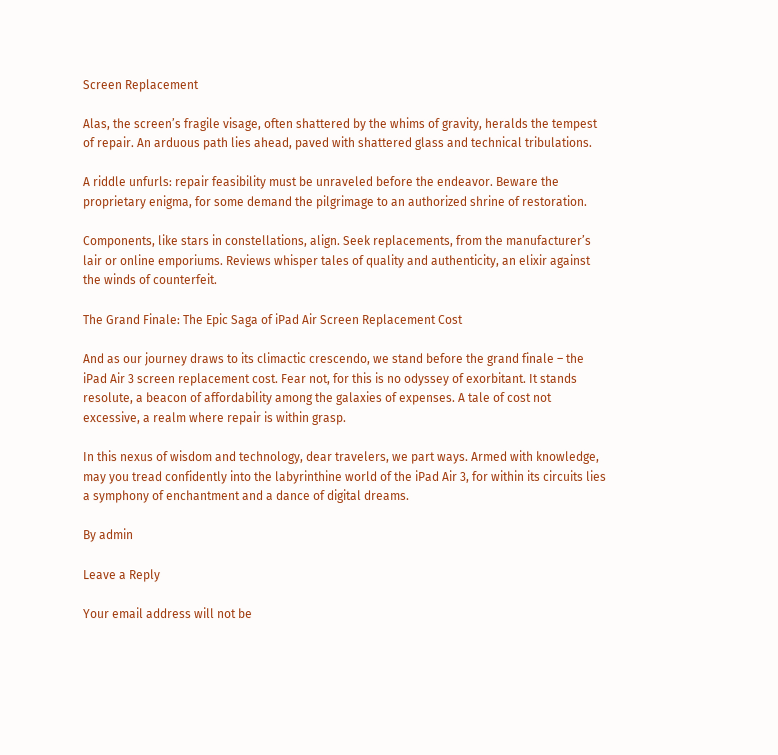Screen Replacement

Alas, the screen’s fragile visage, often shattered by the whims of gravity, heralds the tempest of repair. An arduous path lies ahead, paved with shattered glass and technical tribulations.

A riddle unfurls: repair feasibility must be unraveled before the endeavor. Beware the proprietary enigma, for some demand the pilgrimage to an authorized shrine of restoration.

Components, like stars in constellations, align. Seek replacements, from the manufacturer’s lair or online emporiums. Reviews whisper tales of quality and authenticity, an elixir against the winds of counterfeit.

The Grand Finale: The Epic Saga of iPad Air Screen Replacement Cost

And as our journey draws to its climactic crescendo, we stand before the grand finale – the iPad Air 3 screen replacement cost. Fear not, for this is no odyssey of exorbitant. It stands resolute, a beacon of affordability among the galaxies of expenses. A tale of cost not excessive, a realm where repair is within grasp.

In this nexus of wisdom and technology, dear travelers, we part ways. Armed with knowledge, may you tread confidently into the labyrinthine world of the iPad Air 3, for within its circuits lies a symphony of enchantment and a dance of digital dreams.

By admin

Leave a Reply

Your email address will not be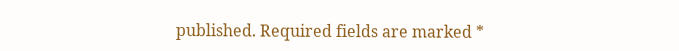published. Required fields are marked *